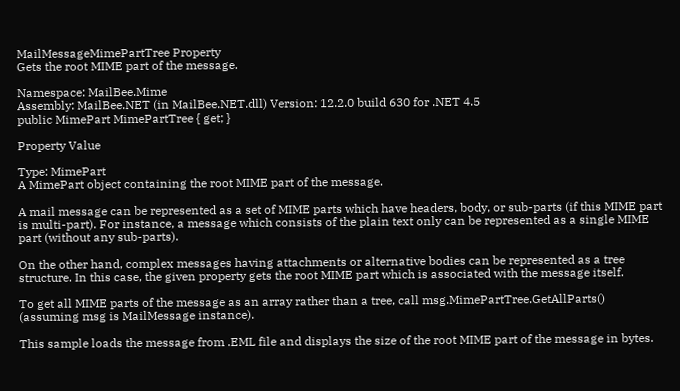MailMessageMimePartTree Property
Gets the root MIME part of the message.

Namespace: MailBee.Mime
Assembly: MailBee.NET (in MailBee.NET.dll) Version: 12.2.0 build 630 for .NET 4.5
public MimePart MimePartTree { get; }

Property Value

Type: MimePart
A MimePart object containing the root MIME part of the message.

A mail message can be represented as a set of MIME parts which have headers, body, or sub-parts (if this MIME part is multi-part). For instance, a message which consists of the plain text only can be represented as a single MIME part (without any sub-parts).

On the other hand, complex messages having attachments or alternative bodies can be represented as a tree structure. In this case, the given property gets the root MIME part which is associated with the message itself.

To get all MIME parts of the message as an array rather than a tree, call msg.MimePartTree.GetAllParts() (assuming msg is MailMessage instance).

This sample loads the message from .EML file and displays the size of the root MIME part of the message in bytes.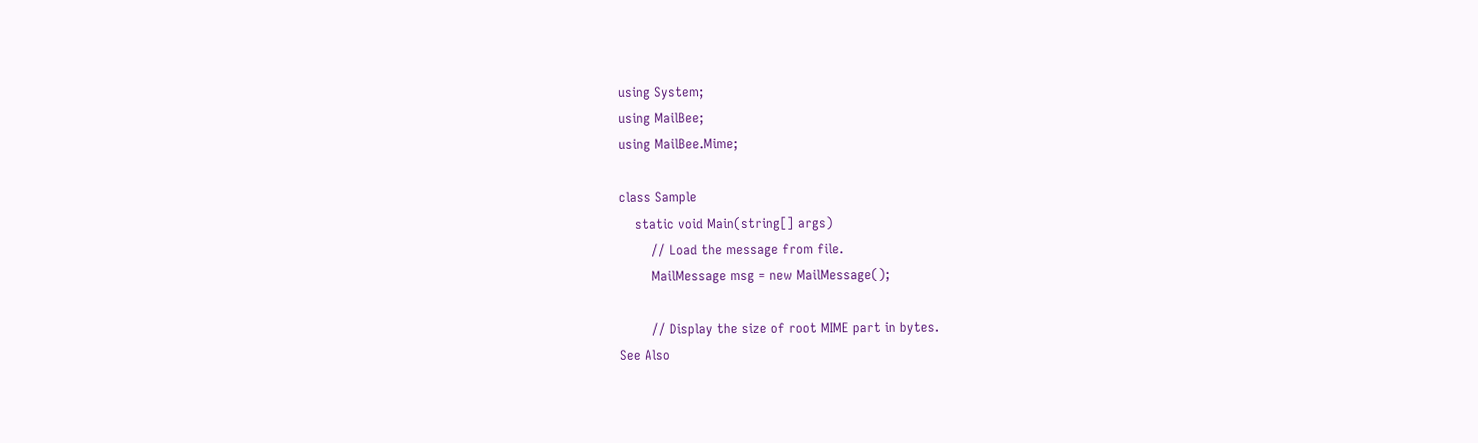using System;
using MailBee;
using MailBee.Mime;

class Sample
    static void Main(string[] args)
        // Load the message from file.
        MailMessage msg = new MailMessage();

        // Display the size of root MIME part in bytes.
See Also